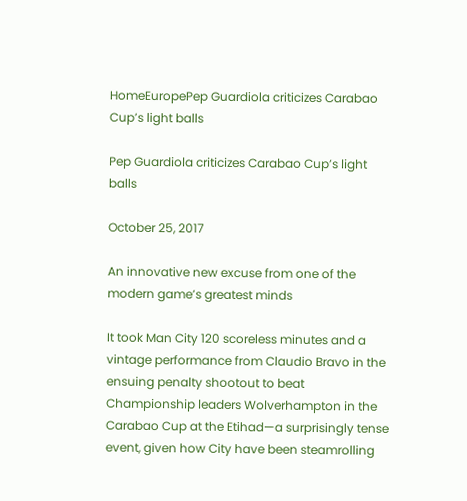HomeEuropePep Guardiola criticizes Carabao Cup’s light balls

Pep Guardiola criticizes Carabao Cup’s light balls

October 25, 2017

An innovative new excuse from one of the modern game’s greatest minds

It took Man City 120 scoreless minutes and a vintage performance from Claudio Bravo in the ensuing penalty shootout to beat Championship leaders Wolverhampton in the Carabao Cup at the Etihad—a surprisingly tense event, given how City have been steamrolling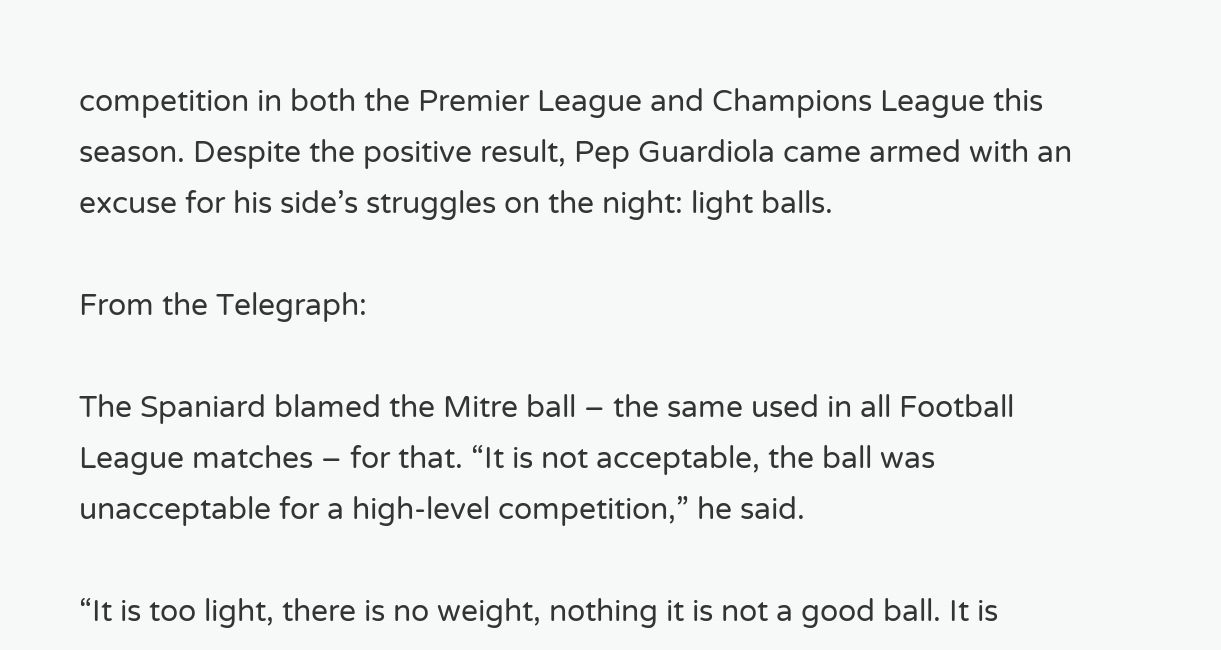competition in both the Premier League and Champions League this season. Despite the positive result, Pep Guardiola came armed with an excuse for his side’s struggles on the night: light balls.

From the Telegraph:

The Spaniard blamed the Mitre ball – the same used in all Football League matches – for that. “It is not acceptable, the ball was unacceptable for a high-level competition,” he said.

“It is too light, there is no weight, nothing it is not a good ball. It is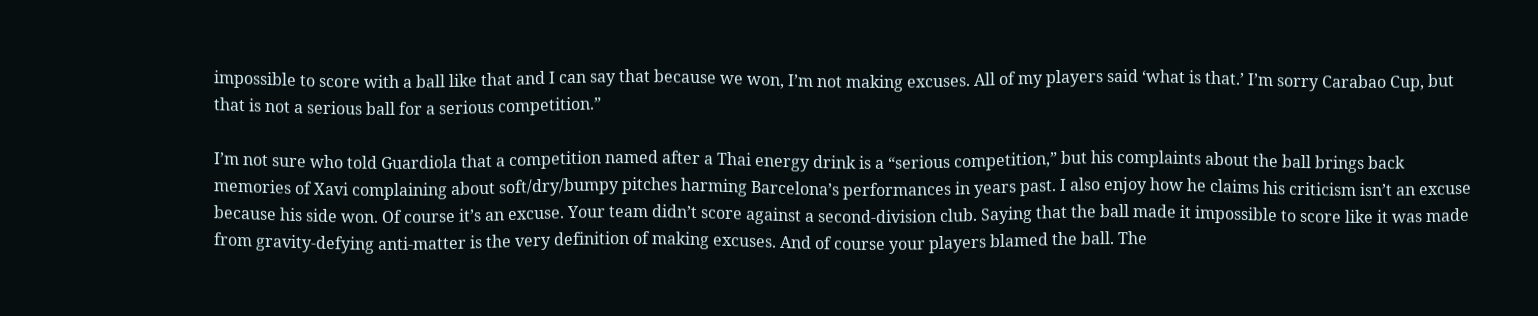impossible to score with a ball like that and I can say that because we won, I’m not making excuses. All of my players said ‘what is that.’ I’m sorry Carabao Cup, but that is not a serious ball for a serious competition.”

I’m not sure who told Guardiola that a competition named after a Thai energy drink is a “serious competition,” but his complaints about the ball brings back memories of Xavi complaining about soft/dry/bumpy pitches harming Barcelona’s performances in years past. I also enjoy how he claims his criticism isn’t an excuse because his side won. Of course it’s an excuse. Your team didn’t score against a second-division club. Saying that the ball made it impossible to score like it was made from gravity-defying anti-matter is the very definition of making excuses. And of course your players blamed the ball. The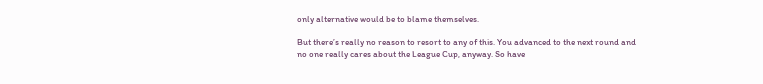only alternative would be to blame themselves.

But there’s really no reason to resort to any of this. You advanced to the next round and no one really cares about the League Cup, anyway. So have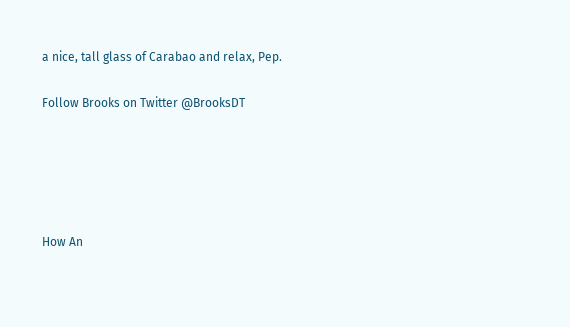a nice, tall glass of Carabao and relax, Pep.

Follow Brooks on Twitter @BrooksDT





How An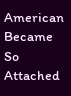American Became So Attached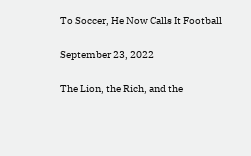To Soccer, He Now Calls It Football

September 23, 2022

The Lion, the Rich, and the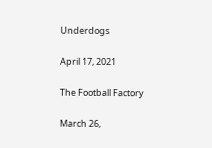Underdogs

April 17, 2021

The Football Factory

March 26,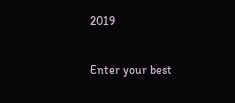2019

Enter your best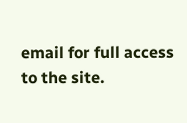email for full access to the site.